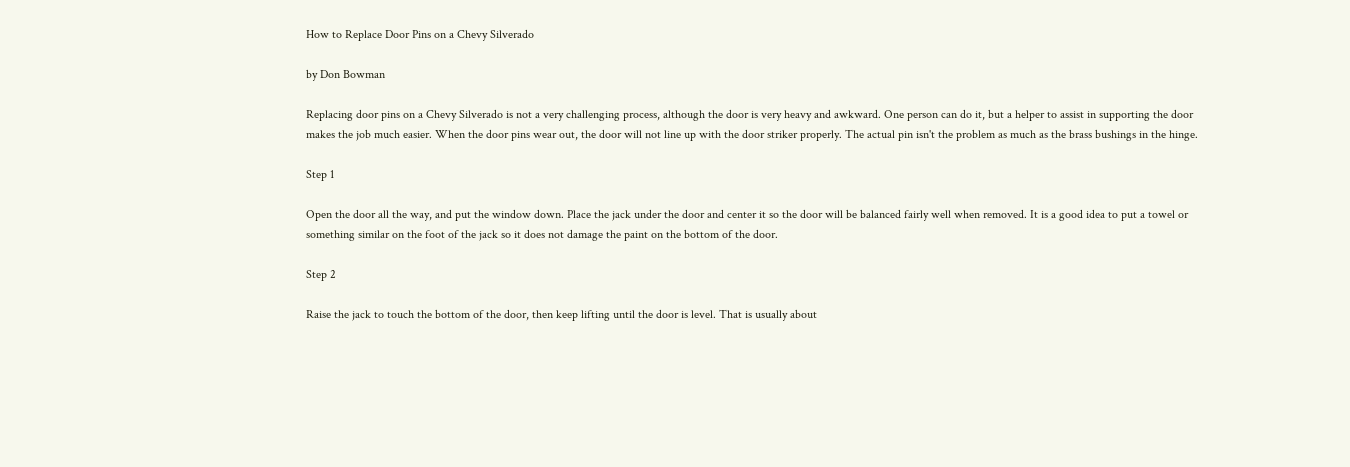How to Replace Door Pins on a Chevy Silverado

by Don Bowman

Replacing door pins on a Chevy Silverado is not a very challenging process, although the door is very heavy and awkward. One person can do it, but a helper to assist in supporting the door makes the job much easier. When the door pins wear out, the door will not line up with the door striker properly. The actual pin isn't the problem as much as the brass bushings in the hinge.

Step 1

Open the door all the way, and put the window down. Place the jack under the door and center it so the door will be balanced fairly well when removed. It is a good idea to put a towel or something similar on the foot of the jack so it does not damage the paint on the bottom of the door.

Step 2

Raise the jack to touch the bottom of the door, then keep lifting until the door is level. That is usually about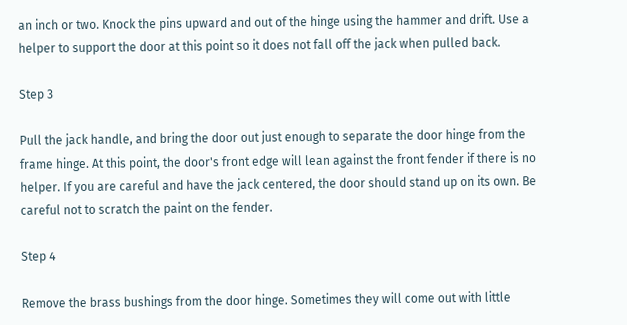an inch or two. Knock the pins upward and out of the hinge using the hammer and drift. Use a helper to support the door at this point so it does not fall off the jack when pulled back.

Step 3

Pull the jack handle, and bring the door out just enough to separate the door hinge from the frame hinge. At this point, the door's front edge will lean against the front fender if there is no helper. If you are careful and have the jack centered, the door should stand up on its own. Be careful not to scratch the paint on the fender.

Step 4

Remove the brass bushings from the door hinge. Sometimes they will come out with little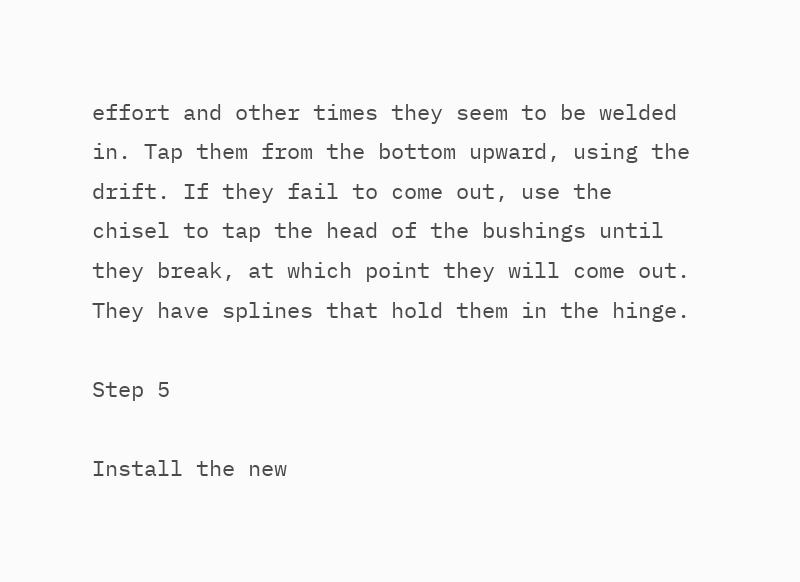effort and other times they seem to be welded in. Tap them from the bottom upward, using the drift. If they fail to come out, use the chisel to tap the head of the bushings until they break, at which point they will come out. They have splines that hold them in the hinge.

Step 5

Install the new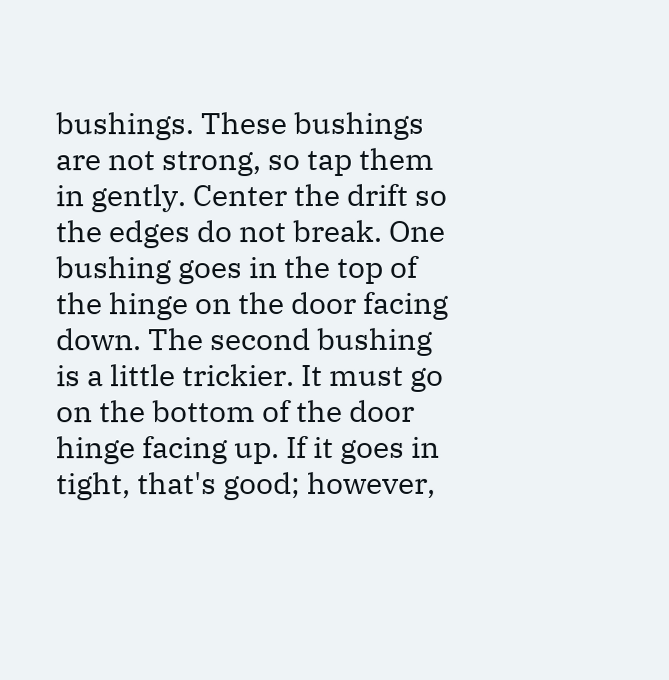bushings. These bushings are not strong, so tap them in gently. Center the drift so the edges do not break. One bushing goes in the top of the hinge on the door facing down. The second bushing is a little trickier. It must go on the bottom of the door hinge facing up. If it goes in tight, that's good; however,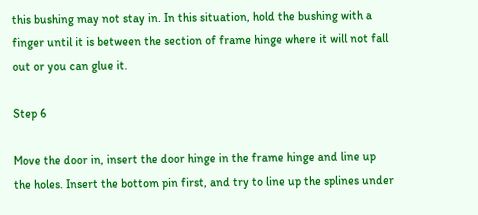this bushing may not stay in. In this situation, hold the bushing with a finger until it is between the section of frame hinge where it will not fall out or you can glue it.

Step 6

Move the door in, insert the door hinge in the frame hinge and line up the holes. Insert the bottom pin first, and try to line up the splines under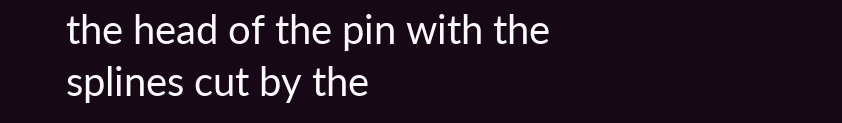the head of the pin with the splines cut by the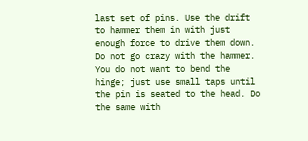last set of pins. Use the drift to hammer them in with just enough force to drive them down. Do not go crazy with the hammer. You do not want to bend the hinge; just use small taps until the pin is seated to the head. Do the same with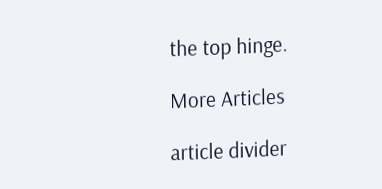the top hinge.

More Articles

article divider